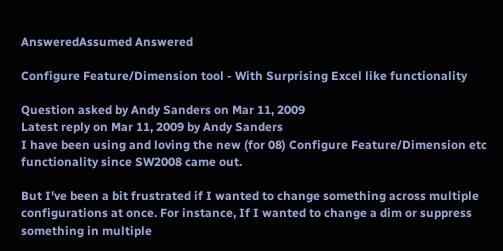AnsweredAssumed Answered

Configure Feature/Dimension tool - With Surprising Excel like functionality

Question asked by Andy Sanders on Mar 11, 2009
Latest reply on Mar 11, 2009 by Andy Sanders
I have been using and loving the new (for 08) Configure Feature/Dimension etc functionality since SW2008 came out.

But I've been a bit frustrated if I wanted to change something across multiple configurations at once. For instance, If I wanted to change a dim or suppress something in multiple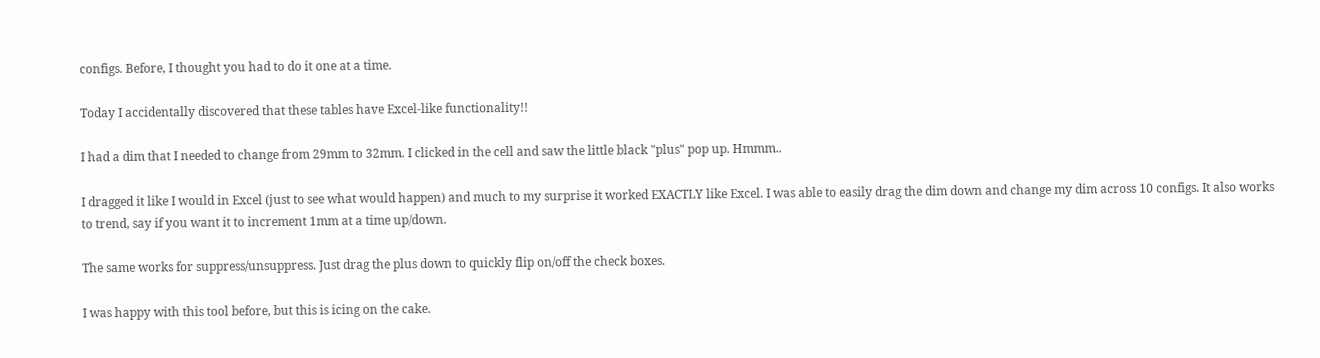configs. Before, I thought you had to do it one at a time.

Today I accidentally discovered that these tables have Excel-like functionality!!

I had a dim that I needed to change from 29mm to 32mm. I clicked in the cell and saw the little black "plus" pop up. Hmmm..

I dragged it like I would in Excel (just to see what would happen) and much to my surprise it worked EXACTLY like Excel. I was able to easily drag the dim down and change my dim across 10 configs. It also works to trend, say if you want it to increment 1mm at a time up/down.

The same works for suppress/unsuppress. Just drag the plus down to quickly flip on/off the check boxes.

I was happy with this tool before, but this is icing on the cake.